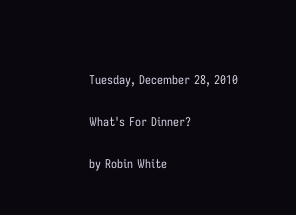Tuesday, December 28, 2010

What's For Dinner?

by Robin White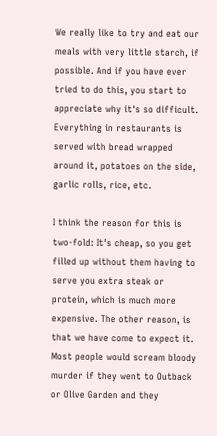We really like to try and eat our meals with very little starch, if possible. And if you have ever tried to do this, you start to appreciate why it's so difficult. Everything in restaurants is served with bread wrapped around it, potatoes on the side, garlic rolls, rice, etc.

I think the reason for this is two-fold: It's cheap, so you get filled up without them having to serve you extra steak or protein, which is much more expensive. The other reason, is that we have come to expect it. Most people would scream bloody murder if they went to Outback or Olive Garden and they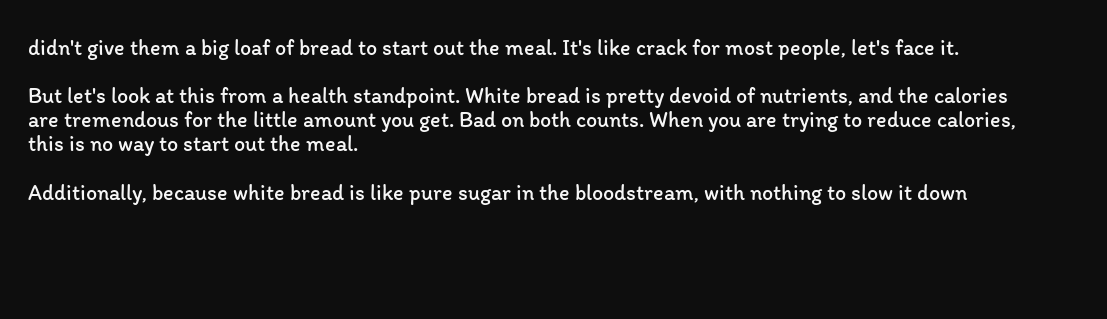didn't give them a big loaf of bread to start out the meal. It's like crack for most people, let's face it.

But let's look at this from a health standpoint. White bread is pretty devoid of nutrients, and the calories are tremendous for the little amount you get. Bad on both counts. When you are trying to reduce calories, this is no way to start out the meal.

Additionally, because white bread is like pure sugar in the bloodstream, with nothing to slow it down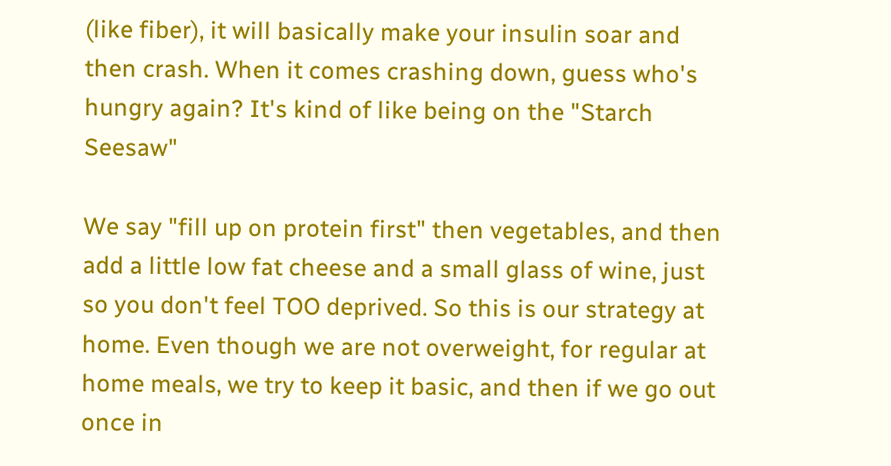(like fiber), it will basically make your insulin soar and then crash. When it comes crashing down, guess who's hungry again? It's kind of like being on the "Starch Seesaw"

We say "fill up on protein first" then vegetables, and then add a little low fat cheese and a small glass of wine, just so you don't feel TOO deprived. So this is our strategy at home. Even though we are not overweight, for regular at home meals, we try to keep it basic, and then if we go out once in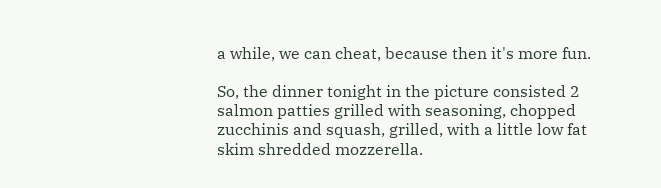a while, we can cheat, because then it's more fun.

So, the dinner tonight in the picture consisted 2 salmon patties grilled with seasoning, chopped zucchinis and squash, grilled, with a little low fat skim shredded mozzerella.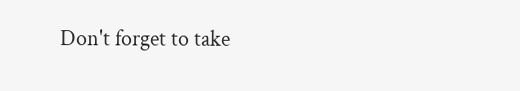Don't forget to take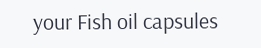your Fish oil capsules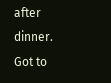after dinner. Got to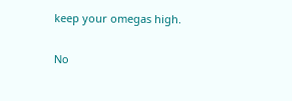keep your omegas high.

No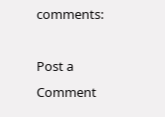comments:

Post a Comment